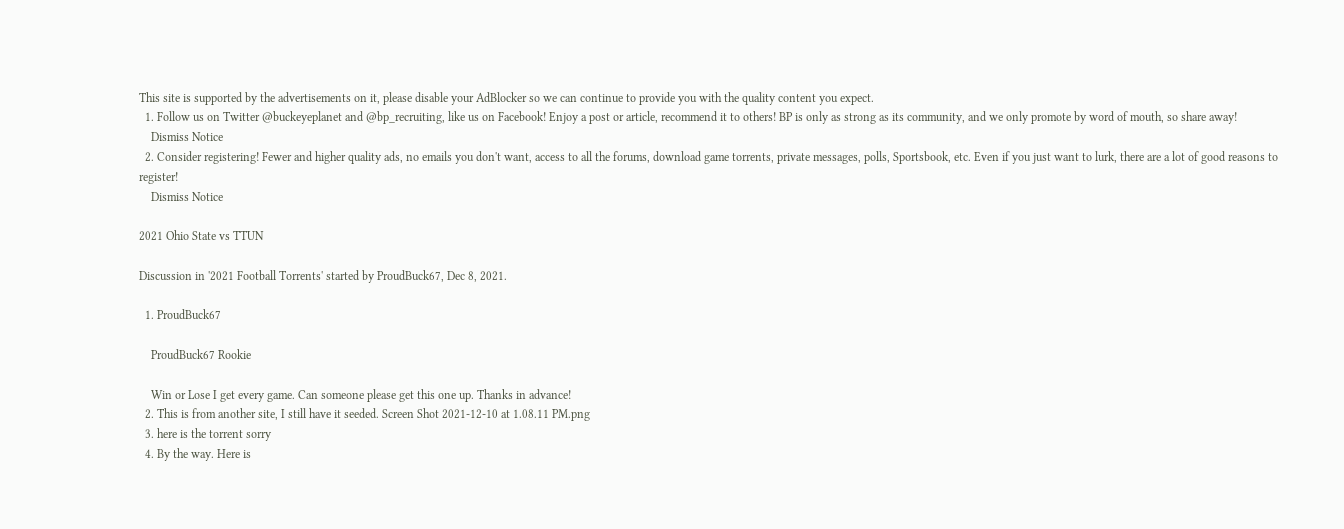This site is supported by the advertisements on it, please disable your AdBlocker so we can continue to provide you with the quality content you expect.
  1. Follow us on Twitter @buckeyeplanet and @bp_recruiting, like us on Facebook! Enjoy a post or article, recommend it to others! BP is only as strong as its community, and we only promote by word of mouth, so share away!
    Dismiss Notice
  2. Consider registering! Fewer and higher quality ads, no emails you don't want, access to all the forums, download game torrents, private messages, polls, Sportsbook, etc. Even if you just want to lurk, there are a lot of good reasons to register!
    Dismiss Notice

2021 Ohio State vs TTUN

Discussion in '2021 Football Torrents' started by ProudBuck67, Dec 8, 2021.

  1. ProudBuck67

    ProudBuck67 Rookie

    Win or Lose I get every game. Can someone please get this one up. Thanks in advance!
  2. This is from another site, I still have it seeded. Screen Shot 2021-12-10 at 1.08.11 PM.png
  3. here is the torrent sorry
  4. By the way. Here is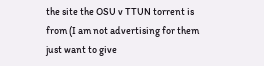the site the OSU v TTUN torrent is from (I am not advertising for them just want to give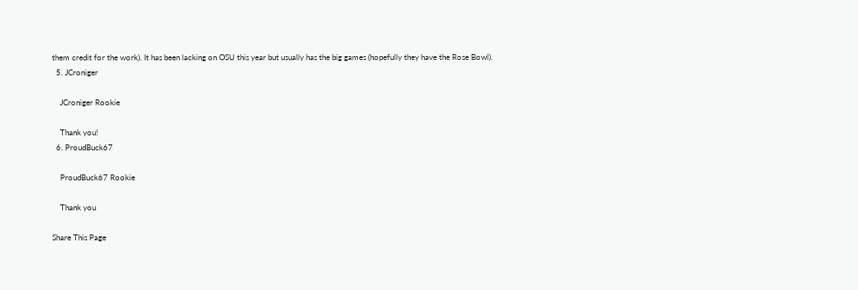them credit for the work). It has been lacking on OSU this year but usually has the big games (hopefully they have the Rose Bowl).
  5. JCroniger

    JCroniger Rookie

    Thank you!
  6. ProudBuck67

    ProudBuck67 Rookie

    Thank you

Share This Page